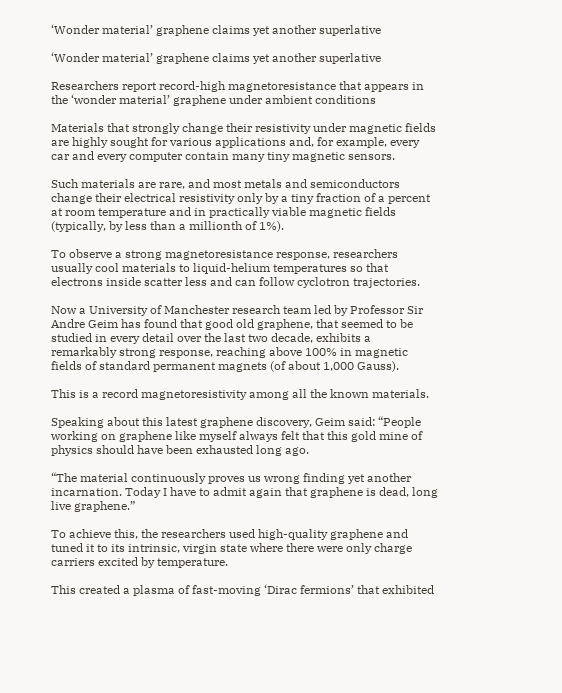‘Wonder material’ graphene claims yet another superlative

‘Wonder material’ graphene claims yet another superlative

Researchers report record-high magnetoresistance that appears in the ‘wonder material’ graphene under ambient conditions

Materials that strongly change their resistivity under magnetic fields are highly sought for various applications and, for example, every car and every computer contain many tiny magnetic sensors.

Such materials are rare, and most metals and semiconductors change their electrical resistivity only by a tiny fraction of a percent at room temperature and in practically viable magnetic fields (typically, by less than a millionth of 1%).

To observe a strong magnetoresistance response, researchers usually cool materials to liquid-helium temperatures so that electrons inside scatter less and can follow cyclotron trajectories.

Now a University of Manchester research team led by Professor Sir Andre Geim has found that good old graphene, that seemed to be studied in every detail over the last two decade, exhibits a remarkably strong response, reaching above 100% in magnetic fields of standard permanent magnets (of about 1,000 Gauss).

This is a record magnetoresistivity among all the known materials.

Speaking about this latest graphene discovery, Geim said: “People working on graphene like myself always felt that this gold mine of physics should have been exhausted long ago.

“The material continuously proves us wrong finding yet another incarnation. Today I have to admit again that graphene is dead, long live graphene.”

To achieve this, the researchers used high-quality graphene and tuned it to its intrinsic, virgin state where there were only charge carriers excited by temperature.

This created a plasma of fast-moving ‘Dirac fermions’ that exhibited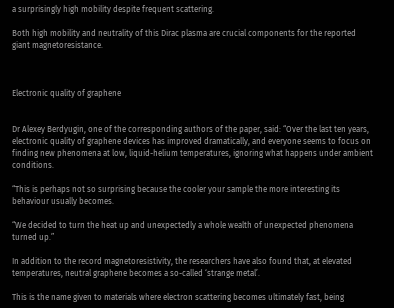a surprisingly high mobility despite frequent scattering.

Both high mobility and neutrality of this Dirac plasma are crucial components for the reported giant magnetoresistance.



Electronic quality of graphene


Dr Alexey Berdyugin, one of the corresponding authors of the paper, said: “Over the last ten years, electronic quality of graphene devices has improved dramatically, and everyone seems to focus on finding new phenomena at low, liquid-helium temperatures, ignoring what happens under ambient conditions.

“This is perhaps not so surprising because the cooler your sample the more interesting its behaviour usually becomes.

“We decided to turn the heat up and unexpectedly a whole wealth of unexpected phenomena turned up.”

In addition to the record magnetoresistivity, the researchers have also found that, at elevated temperatures, neutral graphene becomes a so-called ‘strange metal’.

This is the name given to materials where electron scattering becomes ultimately fast, being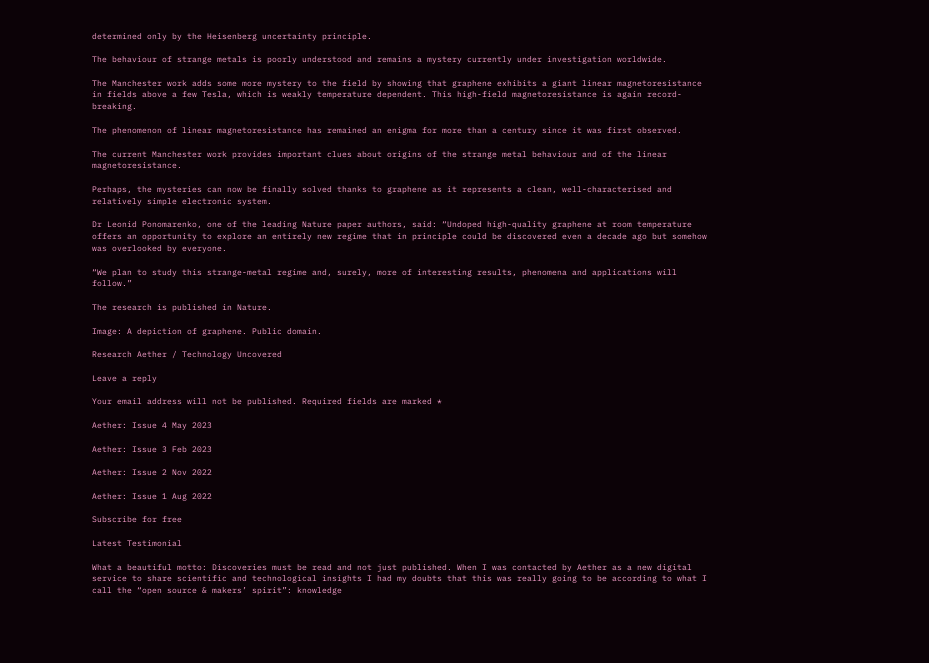determined only by the Heisenberg uncertainty principle.

The behaviour of strange metals is poorly understood and remains a mystery currently under investigation worldwide.

The Manchester work adds some more mystery to the field by showing that graphene exhibits a giant linear magnetoresistance in fields above a few Tesla, which is weakly temperature dependent. This high-field magnetoresistance is again record-breaking.

The phenomenon of linear magnetoresistance has remained an enigma for more than a century since it was first observed.

The current Manchester work provides important clues about origins of the strange metal behaviour and of the linear magnetoresistance.

Perhaps, the mysteries can now be finally solved thanks to graphene as it represents a clean, well-characterised and relatively simple electronic system.

Dr Leonid Ponomarenko, one of the leading Nature paper authors, said: “Undoped high-quality graphene at room temperature offers an opportunity to explore an entirely new regime that in principle could be discovered even a decade ago but somehow was overlooked by everyone.

“We plan to study this strange-metal regime and, surely, more of interesting results, phenomena and applications will follow.”

The research is published in Nature.

Image: A depiction of graphene. Public domain.

Research Aether / Technology Uncovered

Leave a reply

Your email address will not be published. Required fields are marked *

Aether: Issue 4 May 2023

Aether: Issue 3 Feb 2023

Aether: Issue 2 Nov 2022

Aether: Issue 1 Aug 2022

Subscribe for free

Latest Testimonial

What a beautiful motto: Discoveries must be read and not just published. When I was contacted by Aether as a new digital service to share scientific and technological insights I had my doubts that this was really going to be according to what I call the “open source & makers’ spirit”: knowledge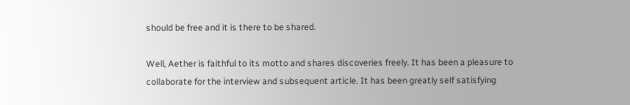should be free and it is there to be shared.

Well, Aether is faithful to its motto and shares discoveries freely. It has been a pleasure to collaborate for the interview and subsequent article. It has been greatly self satisfying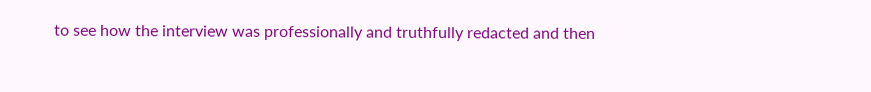to see how the interview was professionally and truthfully redacted and then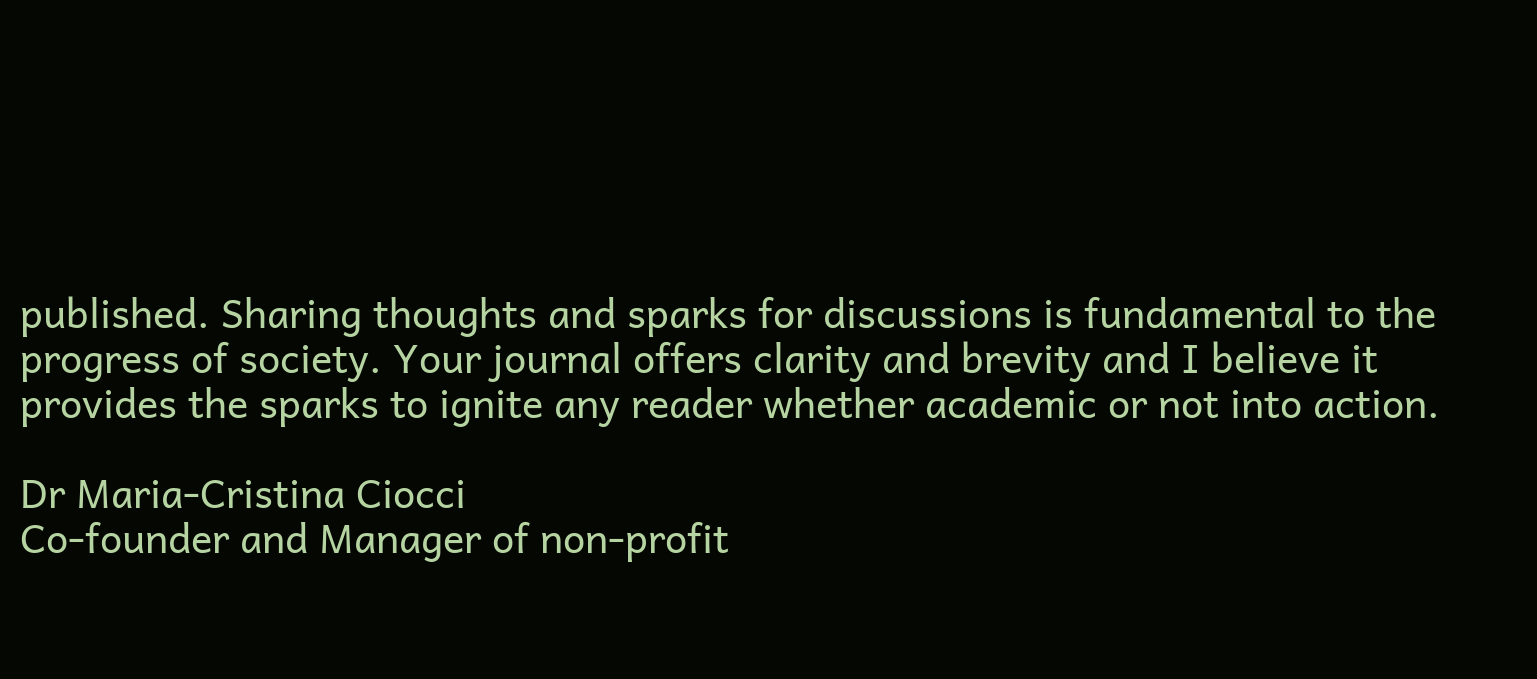published. Sharing thoughts and sparks for discussions is fundamental to the progress of society. Your journal offers clarity and brevity and I believe it provides the sparks to ignite any reader whether academic or not into action.

Dr Maria-Cristina Ciocci
Co-founder and Manager of non-profit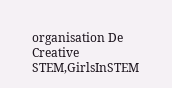organisation De Creative STEM,GirlsInSTEM